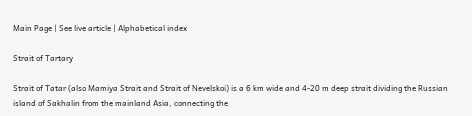Main Page | See live article | Alphabetical index

Strait of Tartary

Strait of Tatar (also Mamiya Strait and Strait of Nevelskoi) is a 6 km wide and 4-20 m deep strait dividing the Russian island of Sakhalin from the mainland Asia, connecting the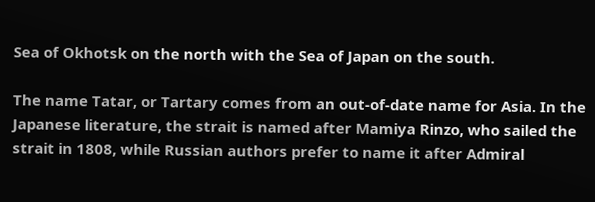Sea of Okhotsk on the north with the Sea of Japan on the south.

The name Tatar, or Tartary comes from an out-of-date name for Asia. In the Japanese literature, the strait is named after Mamiya Rinzo, who sailed the strait in 1808, while Russian authors prefer to name it after Admiral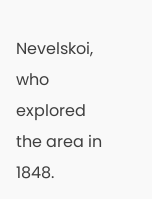Nevelskoi, who explored the area in 1848.